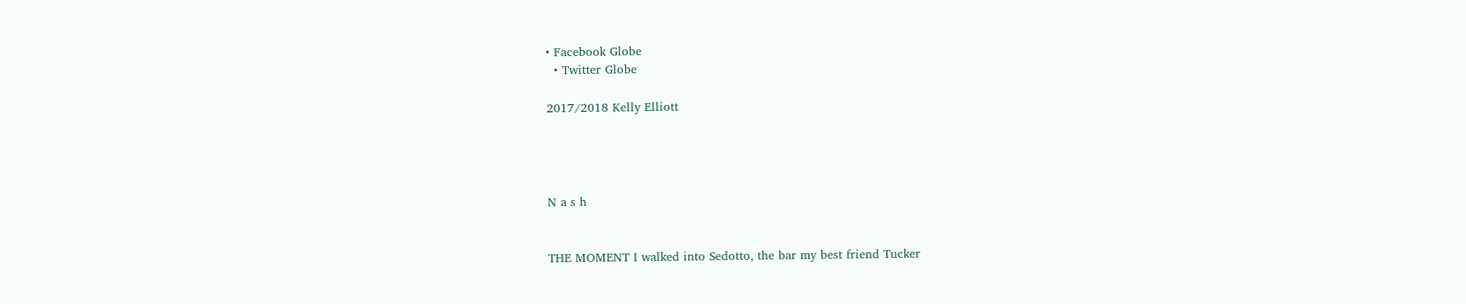• Facebook Globe
  • Twitter Globe

2017/2018 Kelly Elliott




N a s h


THE MOMENT I walked into Sedotto, the bar my best friend Tucker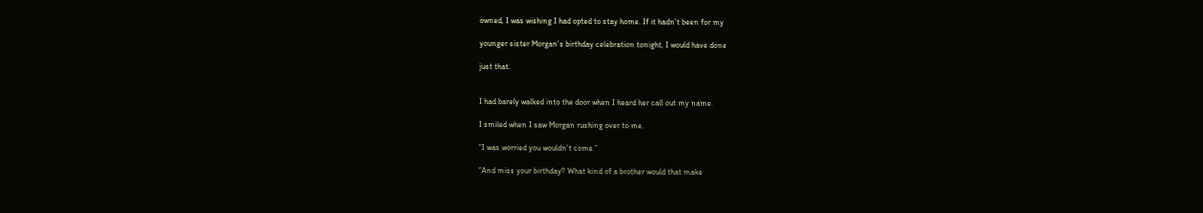owned, I was wishing I had opted to stay home. If it hadn’t been for my

younger sister Morgan’s birthday celebration tonight, I would have done

just that.


I had barely walked into the door when I heard her call out my name.

I smiled when I saw Morgan rushing over to me.

“I was worried you wouldn’t come.”

“And miss your birthday? What kind of a brother would that make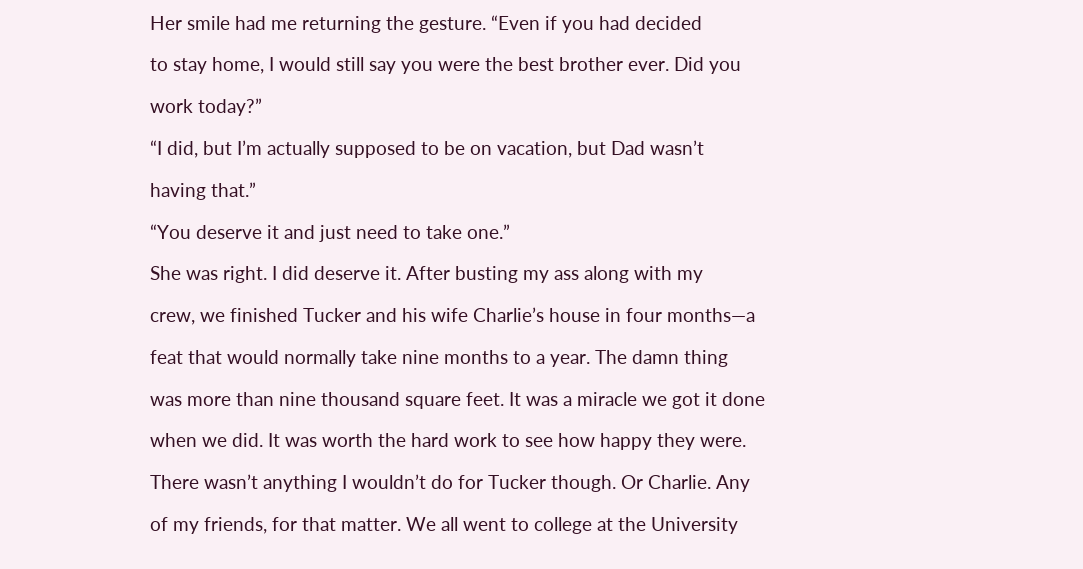Her smile had me returning the gesture. “Even if you had decided

to stay home, I would still say you were the best brother ever. Did you

work today?”

“I did, but I’m actually supposed to be on vacation, but Dad wasn’t

having that.”

“You deserve it and just need to take one.”

She was right. I did deserve it. After busting my ass along with my

crew, we finished Tucker and his wife Charlie’s house in four months—a

feat that would normally take nine months to a year. The damn thing

was more than nine thousand square feet. It was a miracle we got it done

when we did. It was worth the hard work to see how happy they were.

There wasn’t anything I wouldn’t do for Tucker though. Or Charlie. Any

of my friends, for that matter. We all went to college at the University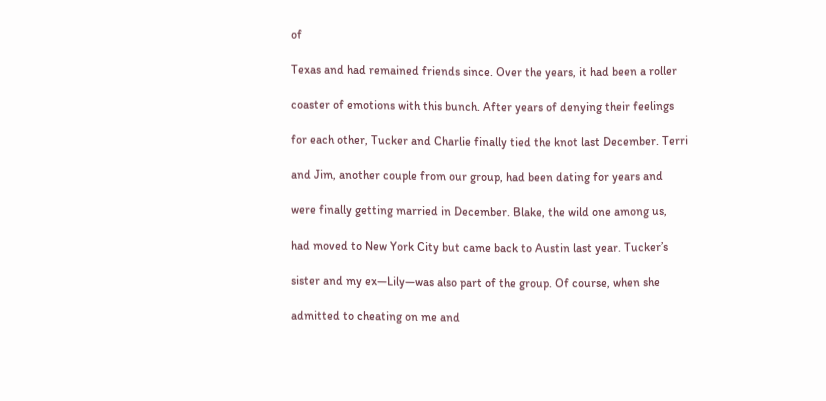of

Texas and had remained friends since. Over the years, it had been a roller

coaster of emotions with this bunch. After years of denying their feelings

for each other, Tucker and Charlie finally tied the knot last December. Terri

and Jim, another couple from our group, had been dating for years and

were finally getting married in December. Blake, the wild one among us,

had moved to New York City but came back to Austin last year. Tucker’s

sister and my ex—Lily—was also part of the group. Of course, when she

admitted to cheating on me and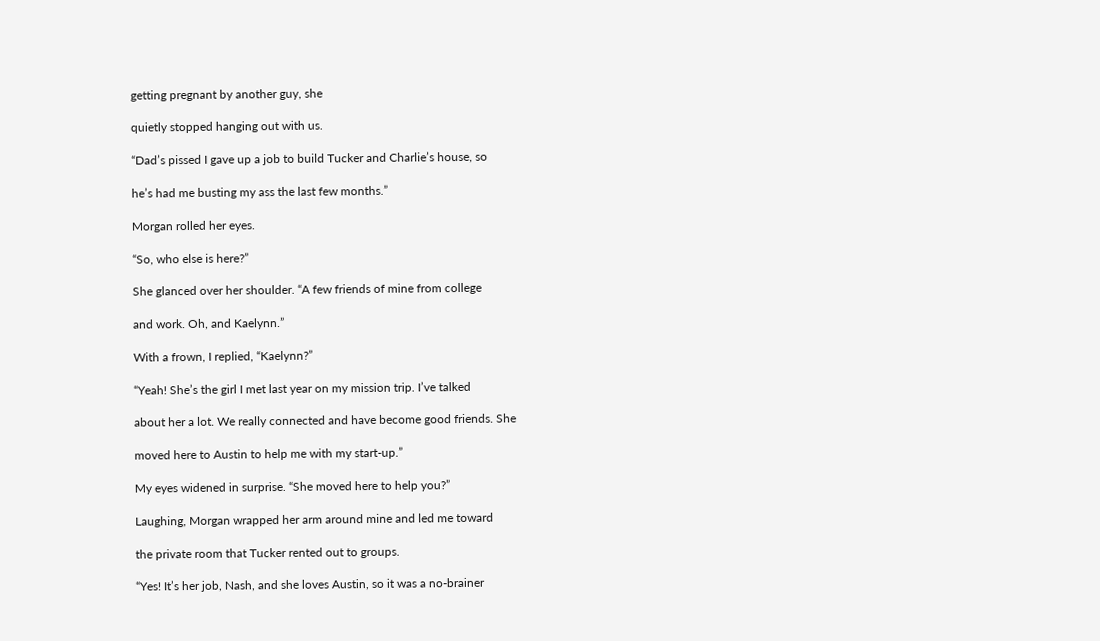getting pregnant by another guy, she

quietly stopped hanging out with us.

“Dad’s pissed I gave up a job to build Tucker and Charlie’s house, so

he’s had me busting my ass the last few months.”

Morgan rolled her eyes.

“So, who else is here?”

She glanced over her shoulder. “A few friends of mine from college

and work. Oh, and Kaelynn.”

With a frown, I replied, “Kaelynn?”

“Yeah! She’s the girl I met last year on my mission trip. I’ve talked

about her a lot. We really connected and have become good friends. She

moved here to Austin to help me with my start-up.”

My eyes widened in surprise. “She moved here to help you?”

Laughing, Morgan wrapped her arm around mine and led me toward

the private room that Tucker rented out to groups.

“Yes! It’s her job, Nash, and she loves Austin, so it was a no-brainer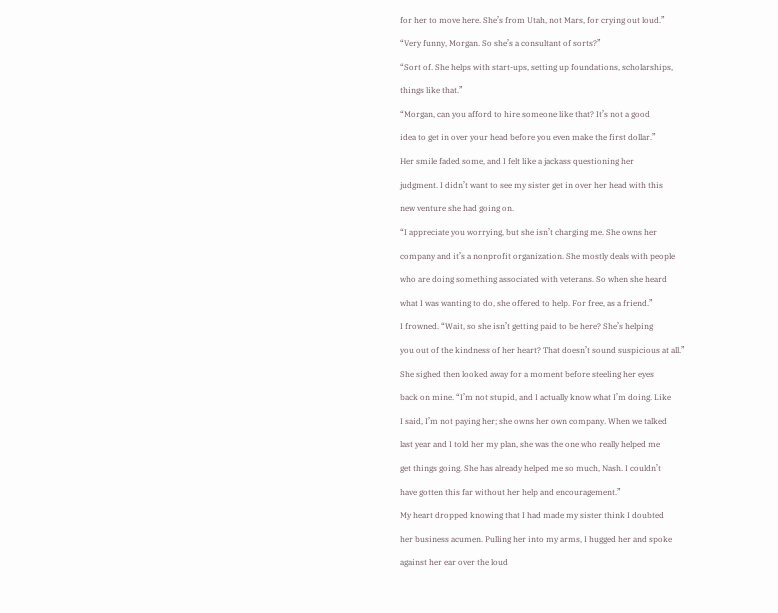for her to move here. She’s from Utah, not Mars, for crying out loud.”

“Very funny, Morgan. So she’s a consultant of sorts?”

“Sort of. She helps with start-ups, setting up foundations, scholarships,

things like that.”

“Morgan, can you afford to hire someone like that? It’s not a good

idea to get in over your head before you even make the first dollar.”

Her smile faded some, and I felt like a jackass questioning her

judgment. I didn’t want to see my sister get in over her head with this

new venture she had going on.

“I appreciate you worrying, but she isn’t charging me. She owns her

company and it’s a nonprofit organization. She mostly deals with people

who are doing something associated with veterans. So when she heard

what I was wanting to do, she offered to help. For free, as a friend.”

I frowned. “Wait, so she isn’t getting paid to be here? She’s helping

you out of the kindness of her heart? That doesn’t sound suspicious at all.”

She sighed then looked away for a moment before steeling her eyes

back on mine. “I’m not stupid, and I actually know what I’m doing. Like

I said, I’m not paying her; she owns her own company. When we talked

last year and I told her my plan, she was the one who really helped me

get things going. She has already helped me so much, Nash. I couldn’t

have gotten this far without her help and encouragement.”

My heart dropped knowing that I had made my sister think I doubted

her business acumen. Pulling her into my arms, I hugged her and spoke

against her ear over the loud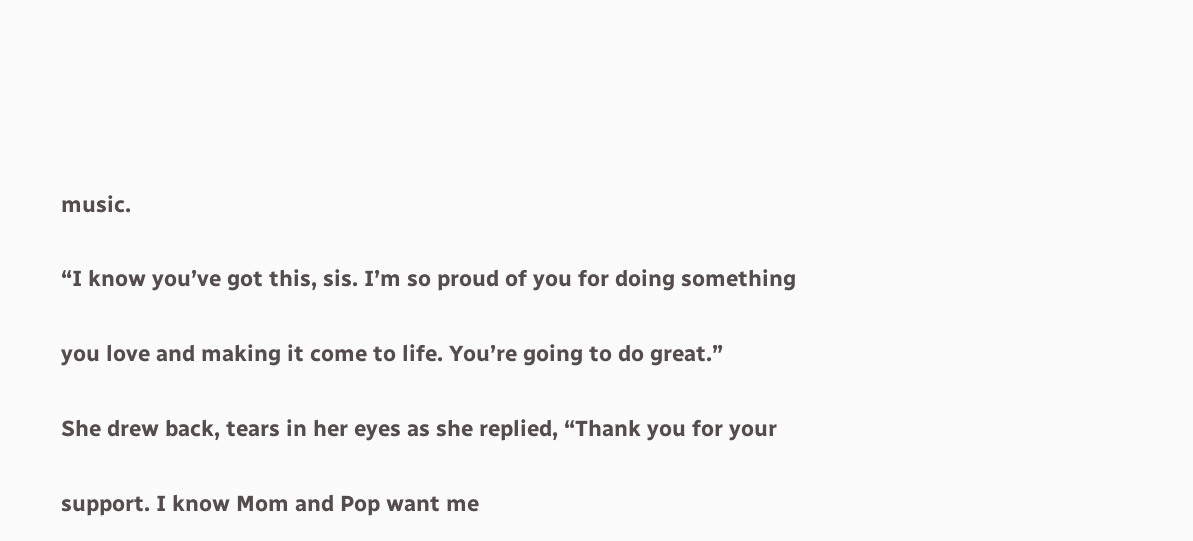music.

“I know you’ve got this, sis. I’m so proud of you for doing something

you love and making it come to life. You’re going to do great.”

She drew back, tears in her eyes as she replied, “Thank you for your

support. I know Mom and Pop want me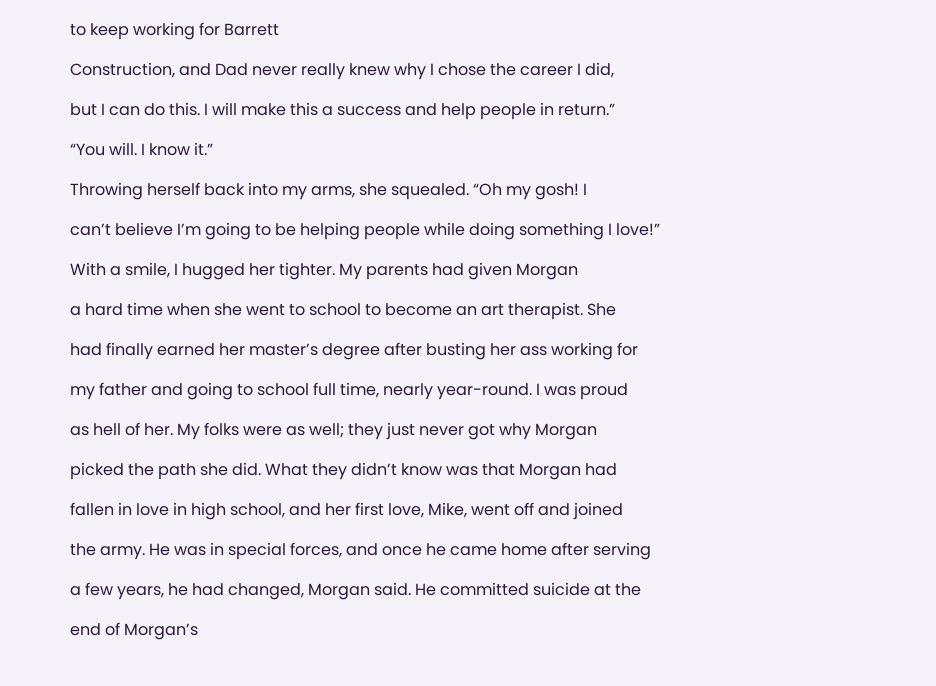to keep working for Barrett

Construction, and Dad never really knew why I chose the career I did,

but I can do this. I will make this a success and help people in return.”

“You will. I know it.”

Throwing herself back into my arms, she squealed. “Oh my gosh! I

can’t believe I’m going to be helping people while doing something I love!”

With a smile, I hugged her tighter. My parents had given Morgan

a hard time when she went to school to become an art therapist. She

had finally earned her master’s degree after busting her ass working for

my father and going to school full time, nearly year-round. I was proud

as hell of her. My folks were as well; they just never got why Morgan

picked the path she did. What they didn’t know was that Morgan had

fallen in love in high school, and her first love, Mike, went off and joined

the army. He was in special forces, and once he came home after serving

a few years, he had changed, Morgan said. He committed suicide at the

end of Morgan’s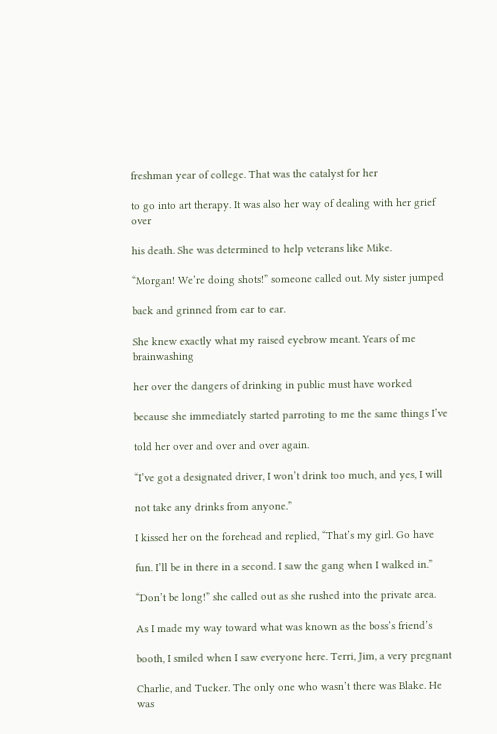freshman year of college. That was the catalyst for her

to go into art therapy. It was also her way of dealing with her grief over

his death. She was determined to help veterans like Mike.

“Morgan! We’re doing shots!” someone called out. My sister jumped

back and grinned from ear to ear.

She knew exactly what my raised eyebrow meant. Years of me brainwashing

her over the dangers of drinking in public must have worked

because she immediately started parroting to me the same things I’ve

told her over and over and over again.

“I’ve got a designated driver, I won’t drink too much, and yes, I will

not take any drinks from anyone.”

I kissed her on the forehead and replied, “That’s my girl. Go have

fun. I’ll be in there in a second. I saw the gang when I walked in.”

“Don’t be long!” she called out as she rushed into the private area.

As I made my way toward what was known as the boss’s friend’s

booth, I smiled when I saw everyone here. Terri, Jim, a very pregnant

Charlie, and Tucker. The only one who wasn’t there was Blake. He was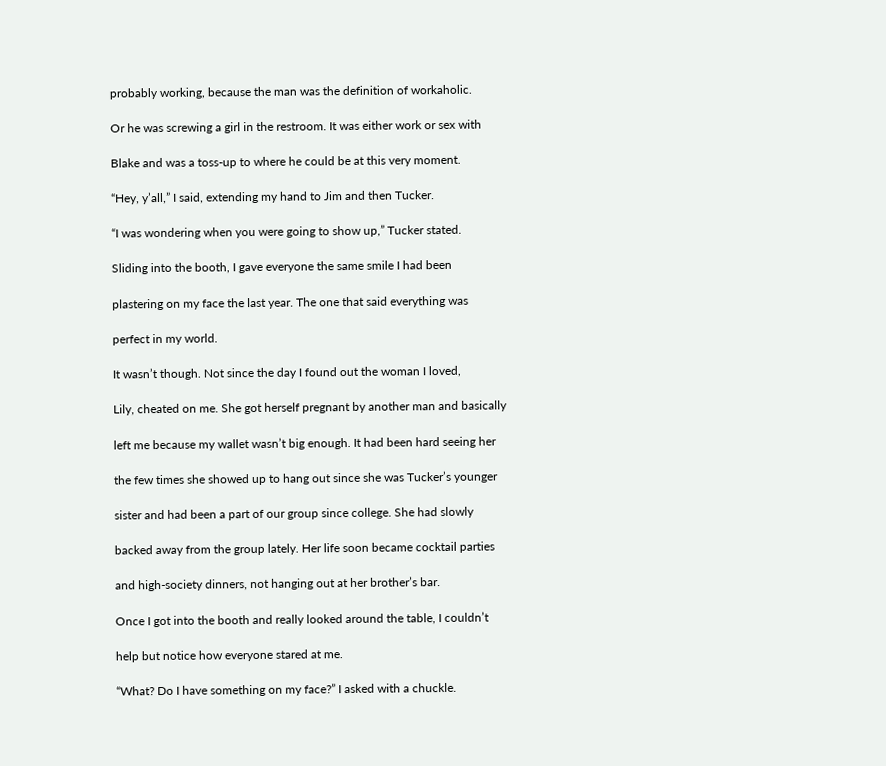probably working, because the man was the definition of workaholic.

Or he was screwing a girl in the restroom. It was either work or sex with

Blake and was a toss-up to where he could be at this very moment.

“Hey, y’all,” I said, extending my hand to Jim and then Tucker.

“I was wondering when you were going to show up,” Tucker stated.

Sliding into the booth, I gave everyone the same smile I had been

plastering on my face the last year. The one that said everything was

perfect in my world.

It wasn’t though. Not since the day I found out the woman I loved,

Lily, cheated on me. She got herself pregnant by another man and basically

left me because my wallet wasn’t big enough. It had been hard seeing her

the few times she showed up to hang out since she was Tucker’s younger

sister and had been a part of our group since college. She had slowly

backed away from the group lately. Her life soon became cocktail parties

and high-society dinners, not hanging out at her brother’s bar.

Once I got into the booth and really looked around the table, I couldn’t

help but notice how everyone stared at me.

“What? Do I have something on my face?” I asked with a chuckle.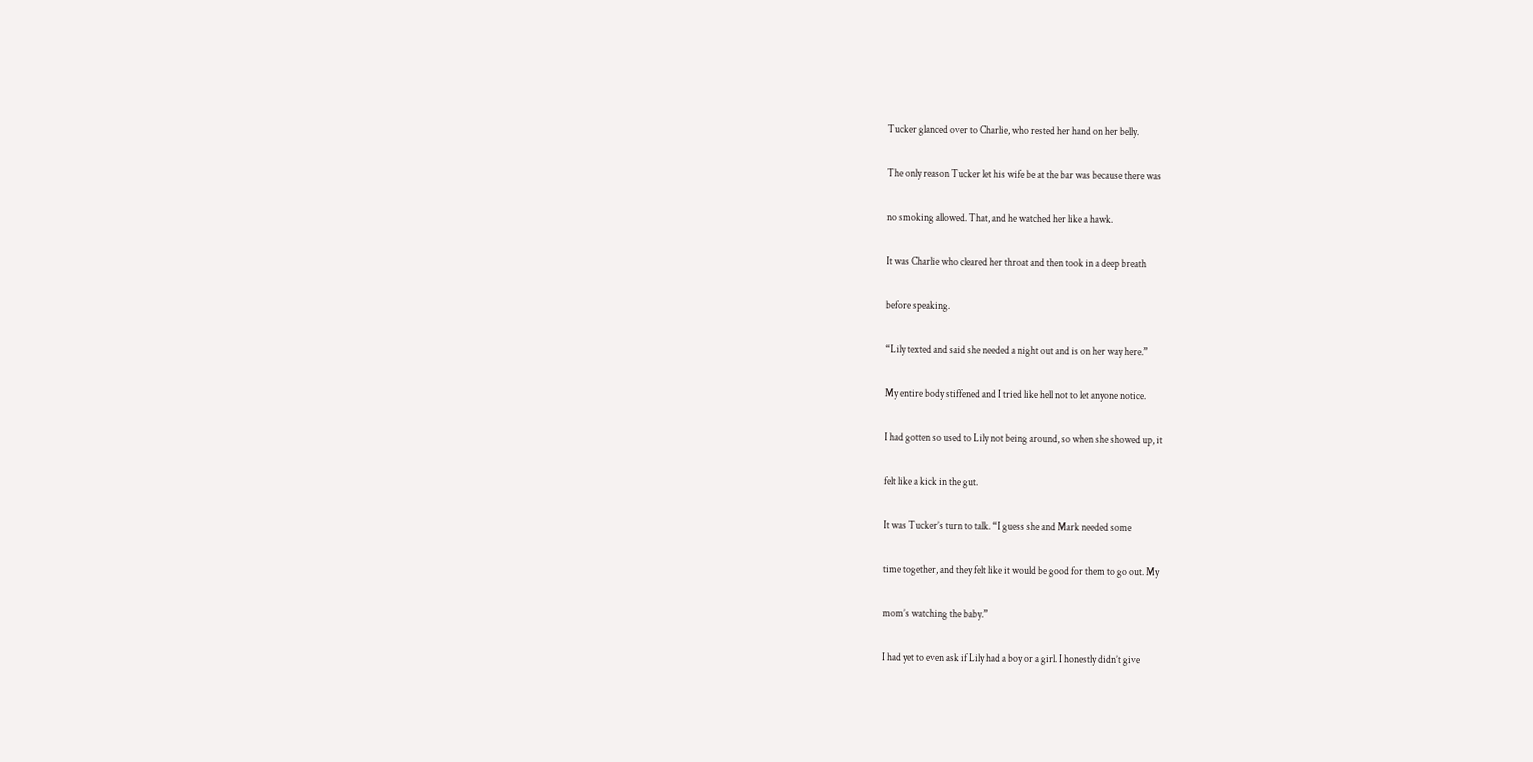Tucker glanced over to Charlie, who rested her hand on her belly.

The only reason Tucker let his wife be at the bar was because there was

no smoking allowed. That, and he watched her like a hawk.

It was Charlie who cleared her throat and then took in a deep breath

before speaking.

“Lily texted and said she needed a night out and is on her way here.”

My entire body stiffened and I tried like hell not to let anyone notice.

I had gotten so used to Lily not being around, so when she showed up, it

felt like a kick in the gut.

It was Tucker’s turn to talk. “I guess she and Mark needed some

time together, and they felt like it would be good for them to go out. My

mom’s watching the baby.”

I had yet to even ask if Lily had a boy or a girl. I honestly didn’t give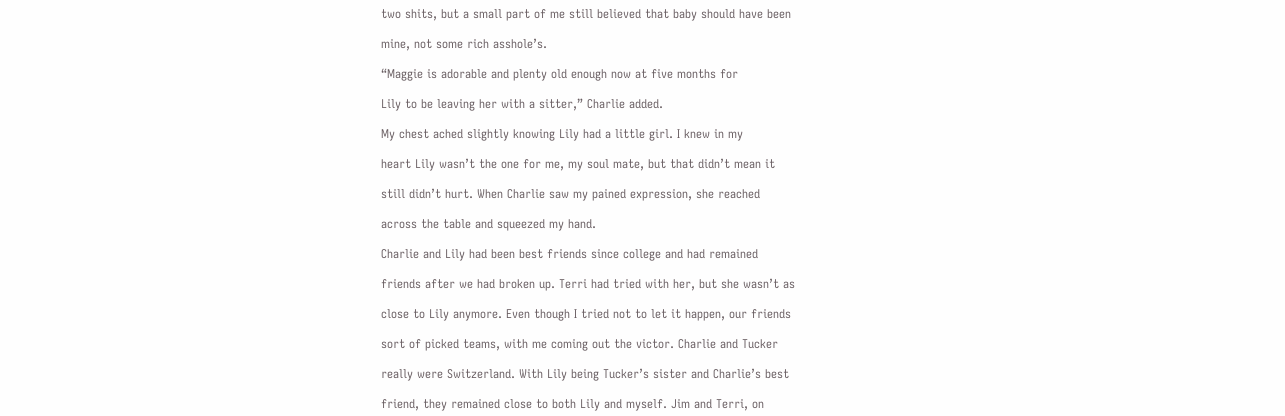two shits, but a small part of me still believed that baby should have been

mine, not some rich asshole’s.

“Maggie is adorable and plenty old enough now at five months for

Lily to be leaving her with a sitter,” Charlie added.

My chest ached slightly knowing Lily had a little girl. I knew in my

heart Lily wasn’t the one for me, my soul mate, but that didn’t mean it

still didn’t hurt. When Charlie saw my pained expression, she reached

across the table and squeezed my hand.

Charlie and Lily had been best friends since college and had remained

friends after we had broken up. Terri had tried with her, but she wasn’t as

close to Lily anymore. Even though I tried not to let it happen, our friends

sort of picked teams, with me coming out the victor. Charlie and Tucker

really were Switzerland. With Lily being Tucker’s sister and Charlie’s best

friend, they remained close to both Lily and myself. Jim and Terri, on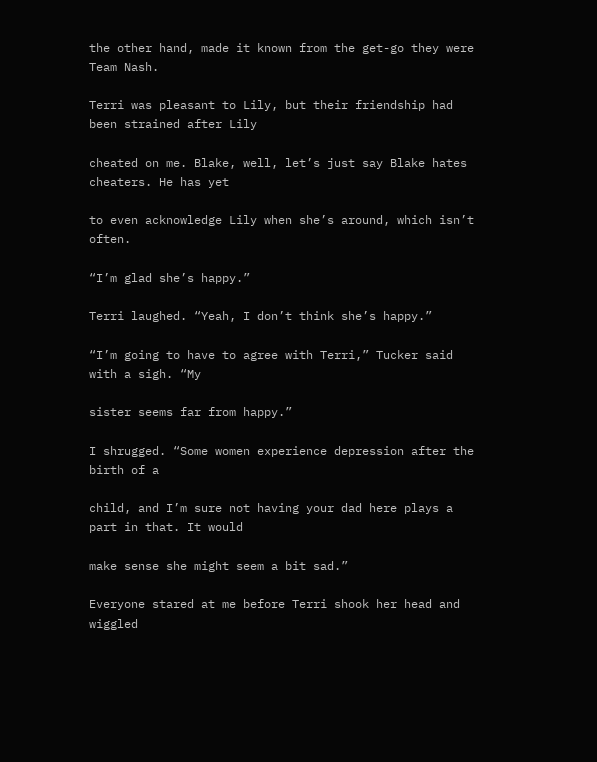the other hand, made it known from the get-go they were Team Nash.

Terri was pleasant to Lily, but their friendship had been strained after Lily

cheated on me. Blake, well, let’s just say Blake hates cheaters. He has yet

to even acknowledge Lily when she’s around, which isn’t often.

“I’m glad she’s happy.”

Terri laughed. “Yeah, I don’t think she’s happy.”

“I’m going to have to agree with Terri,” Tucker said with a sigh. “My

sister seems far from happy.”

I shrugged. “Some women experience depression after the birth of a

child, and I’m sure not having your dad here plays a part in that. It would

make sense she might seem a bit sad.”

Everyone stared at me before Terri shook her head and wiggled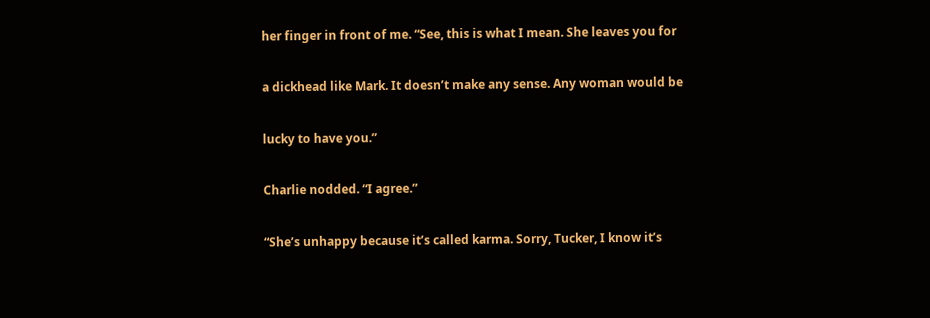her finger in front of me. “See, this is what I mean. She leaves you for

a dickhead like Mark. It doesn’t make any sense. Any woman would be

lucky to have you.”

Charlie nodded. “I agree.”

“She’s unhappy because it’s called karma. Sorry, Tucker, I know it’s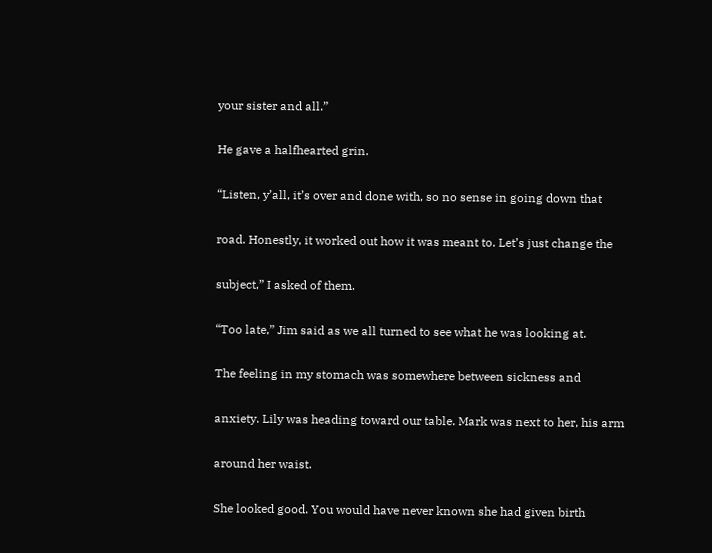your sister and all.”

He gave a halfhearted grin.

“Listen, y’all, it’s over and done with, so no sense in going down that

road. Honestly, it worked out how it was meant to. Let’s just change the

subject,” I asked of them.

“Too late,” Jim said as we all turned to see what he was looking at.

The feeling in my stomach was somewhere between sickness and

anxiety. Lily was heading toward our table. Mark was next to her, his arm

around her waist.

She looked good. You would have never known she had given birth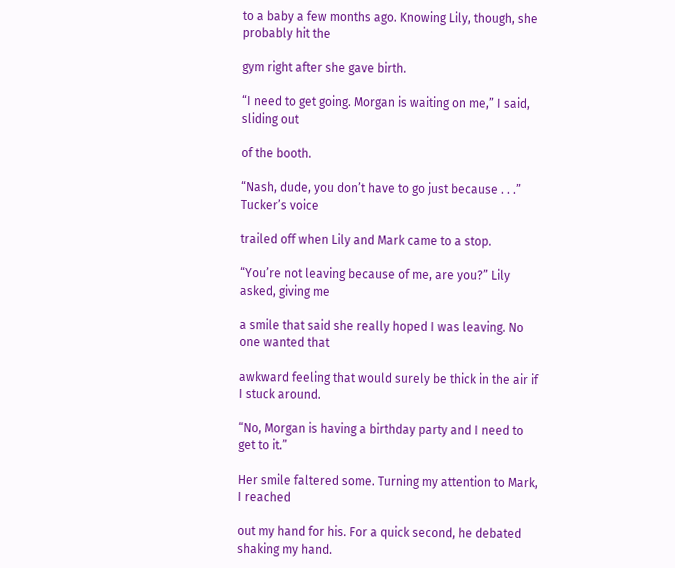to a baby a few months ago. Knowing Lily, though, she probably hit the

gym right after she gave birth.

“I need to get going. Morgan is waiting on me,” I said, sliding out

of the booth.

“Nash, dude, you don’t have to go just because . . .” Tucker’s voice

trailed off when Lily and Mark came to a stop.

“You’re not leaving because of me, are you?” Lily asked, giving me

a smile that said she really hoped I was leaving. No one wanted that

awkward feeling that would surely be thick in the air if I stuck around.

“No, Morgan is having a birthday party and I need to get to it.”

Her smile faltered some. Turning my attention to Mark, I reached

out my hand for his. For a quick second, he debated shaking my hand.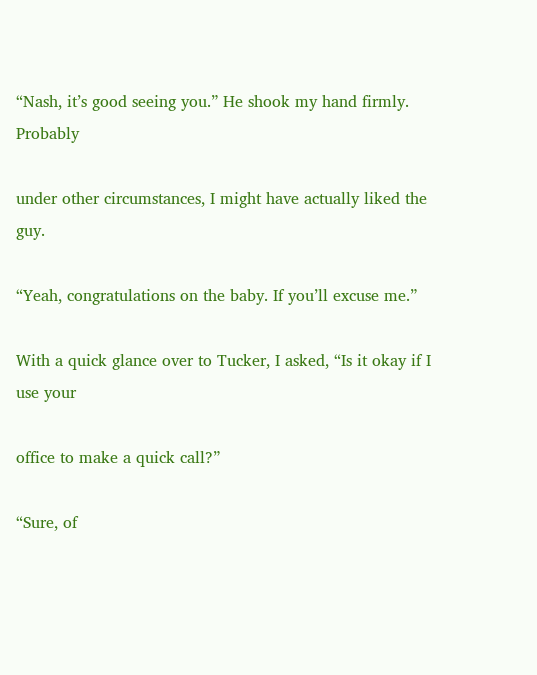“Nash, it’s good seeing you.” He shook my hand firmly. Probably

under other circumstances, I might have actually liked the guy.

“Yeah, congratulations on the baby. If you’ll excuse me.”

With a quick glance over to Tucker, I asked, “Is it okay if I use your

office to make a quick call?”

“Sure, of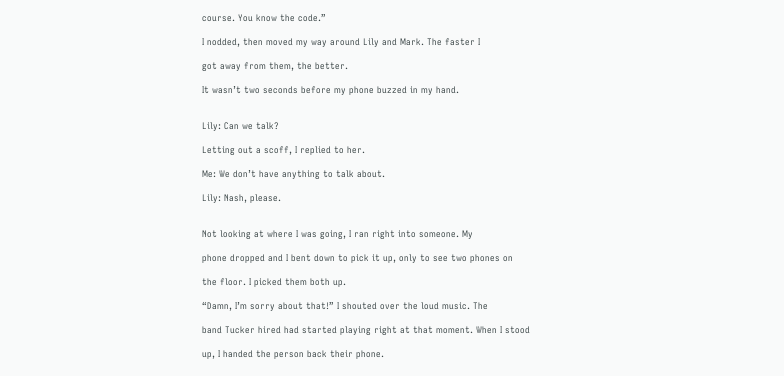course. You know the code.”

I nodded, then moved my way around Lily and Mark. The faster I

got away from them, the better.

It wasn’t two seconds before my phone buzzed in my hand.


Lily: Can we talk?

Letting out a scoff, I replied to her.

Me: We don’t have anything to talk about.

Lily: Nash, please.


Not looking at where I was going, I ran right into someone. My

phone dropped and I bent down to pick it up, only to see two phones on

the floor. I picked them both up.

“Damn, I’m sorry about that!” I shouted over the loud music. The

band Tucker hired had started playing right at that moment. When I stood

up, I handed the person back their phone.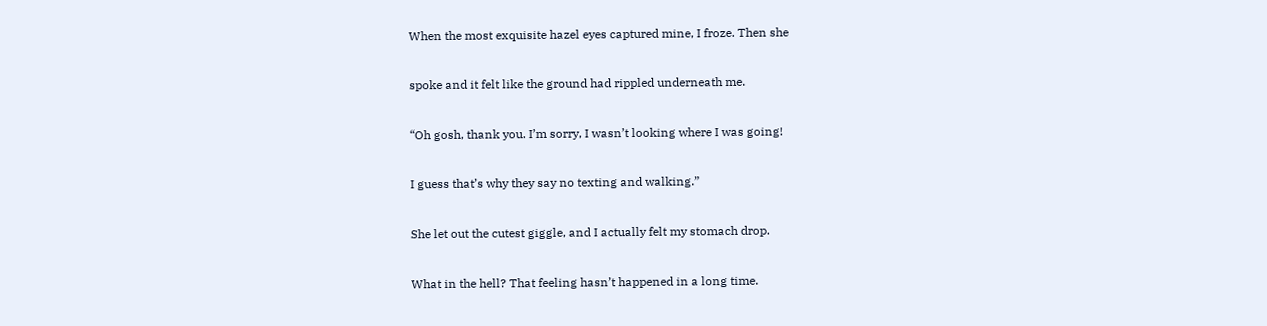When the most exquisite hazel eyes captured mine, I froze. Then she

spoke and it felt like the ground had rippled underneath me.

“Oh gosh, thank you. I’m sorry, I wasn’t looking where I was going!

I guess that’s why they say no texting and walking.”

She let out the cutest giggle, and I actually felt my stomach drop.

What in the hell? That feeling hasn’t happened in a long time.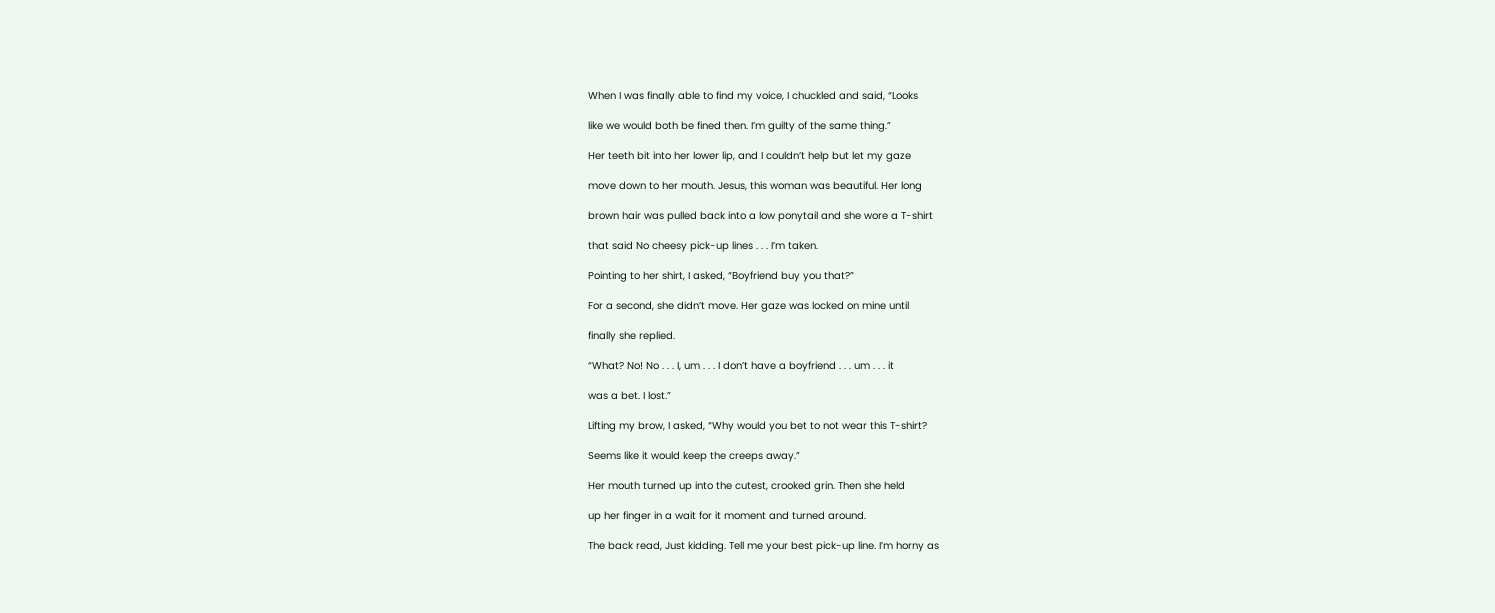When I was finally able to find my voice, I chuckled and said, “Looks

like we would both be fined then. I’m guilty of the same thing.”

Her teeth bit into her lower lip, and I couldn’t help but let my gaze

move down to her mouth. Jesus, this woman was beautiful. Her long

brown hair was pulled back into a low ponytail and she wore a T-shirt

that said No cheesy pick-up lines . . . I’m taken.

Pointing to her shirt, I asked, “Boyfriend buy you that?”

For a second, she didn’t move. Her gaze was locked on mine until

finally she replied.

“What? No! No . . . I, um . . . I don’t have a boyfriend . . . um . . . it

was a bet. I lost.”

Lifting my brow, I asked, “Why would you bet to not wear this T-shirt?

Seems like it would keep the creeps away.”

Her mouth turned up into the cutest, crooked grin. Then she held

up her finger in a wait for it moment and turned around.

The back read, Just kidding. Tell me your best pick-up line. I’m horny as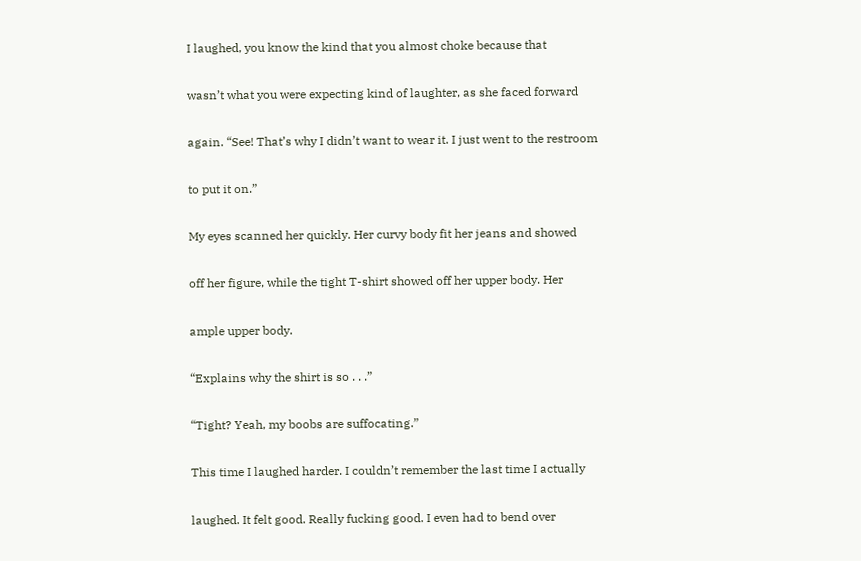I laughed, you know the kind that you almost choke because that

wasn’t what you were expecting kind of laughter, as she faced forward

again. “See! That’s why I didn’t want to wear it. I just went to the restroom

to put it on.”

My eyes scanned her quickly. Her curvy body fit her jeans and showed

off her figure, while the tight T-shirt showed off her upper body. Her

ample upper body.

“Explains why the shirt is so . . .”

“Tight? Yeah, my boobs are suffocating.”

This time I laughed harder. I couldn’t remember the last time I actually

laughed. It felt good. Really fucking good. I even had to bend over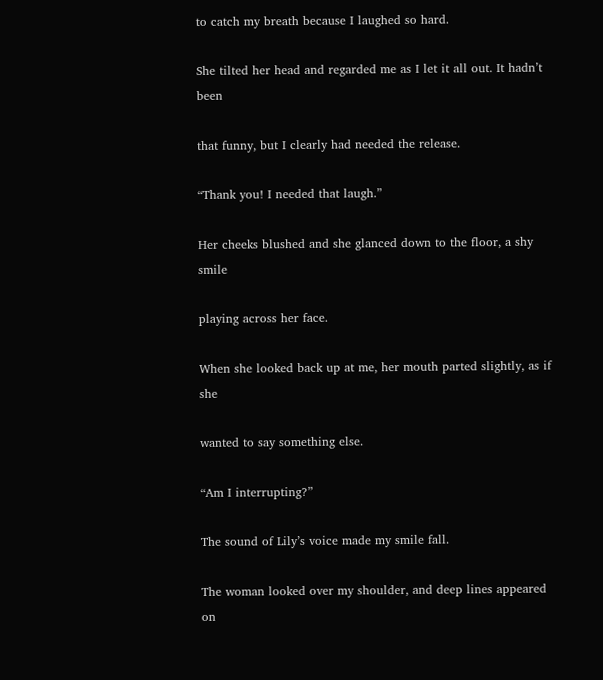to catch my breath because I laughed so hard.

She tilted her head and regarded me as I let it all out. It hadn’t been

that funny, but I clearly had needed the release.

“Thank you! I needed that laugh.”

Her cheeks blushed and she glanced down to the floor, a shy smile

playing across her face.

When she looked back up at me, her mouth parted slightly, as if she

wanted to say something else.

“Am I interrupting?”

The sound of Lily’s voice made my smile fall.

The woman looked over my shoulder, and deep lines appeared on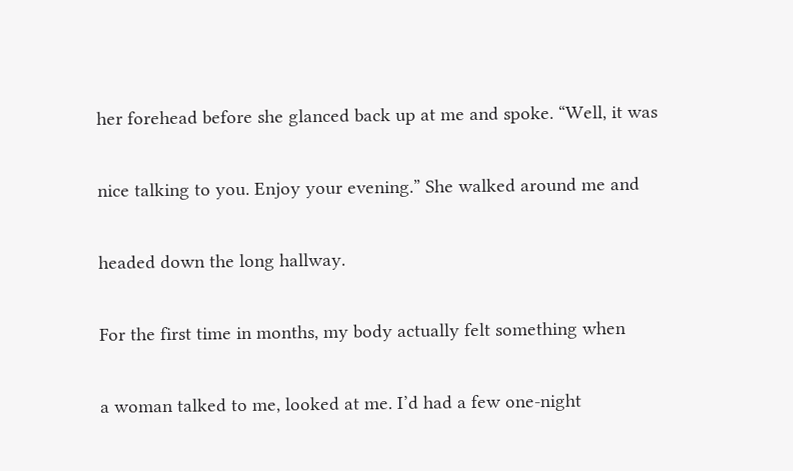her forehead before she glanced back up at me and spoke. “Well, it was

nice talking to you. Enjoy your evening.” She walked around me and

headed down the long hallway.

For the first time in months, my body actually felt something when

a woman talked to me, looked at me. I’d had a few one-night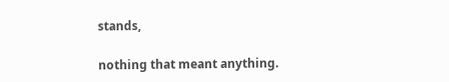stands,

nothing that meant anything.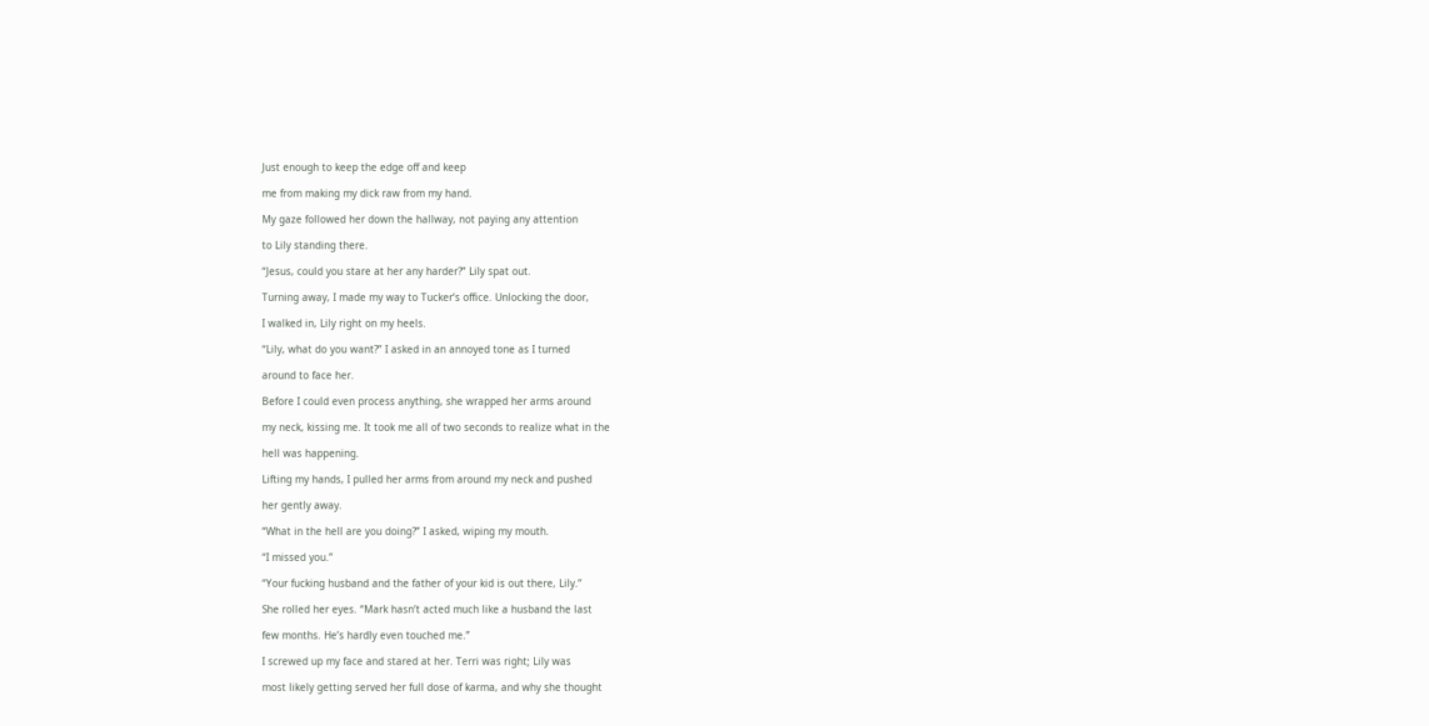Just enough to keep the edge off and keep

me from making my dick raw from my hand.

My gaze followed her down the hallway, not paying any attention

to Lily standing there.

“Jesus, could you stare at her any harder?” Lily spat out.

Turning away, I made my way to Tucker’s office. Unlocking the door,

I walked in, Lily right on my heels.

“Lily, what do you want?” I asked in an annoyed tone as I turned

around to face her.

Before I could even process anything, she wrapped her arms around

my neck, kissing me. It took me all of two seconds to realize what in the

hell was happening.

Lifting my hands, I pulled her arms from around my neck and pushed

her gently away.

“What in the hell are you doing?” I asked, wiping my mouth.

“I missed you.”

“Your fucking husband and the father of your kid is out there, Lily.”

She rolled her eyes. “Mark hasn’t acted much like a husband the last

few months. He’s hardly even touched me.”

I screwed up my face and stared at her. Terri was right; Lily was

most likely getting served her full dose of karma, and why she thought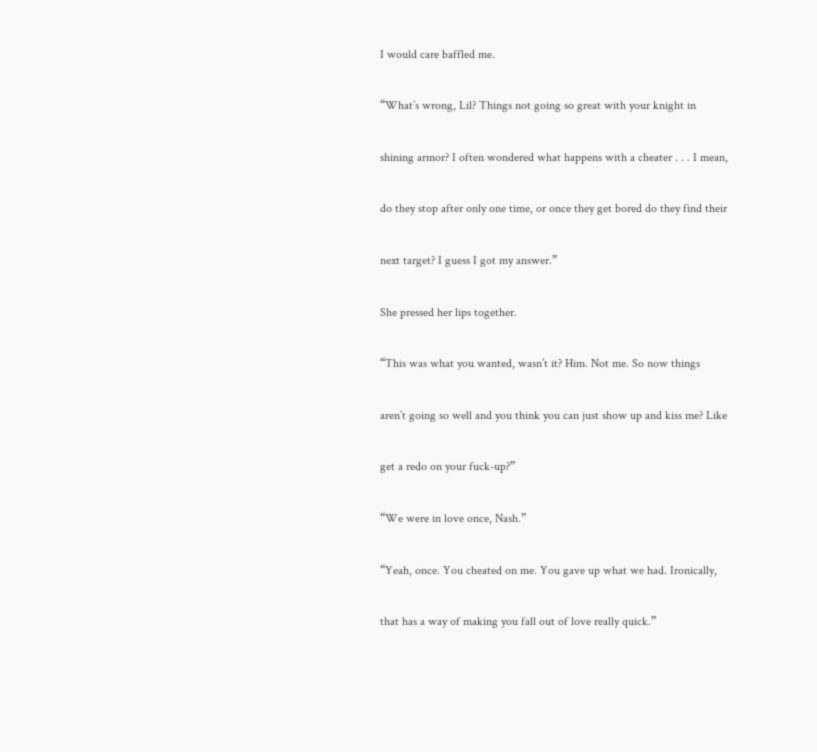I would care baffled me.

“What’s wrong, Lil? Things not going so great with your knight in

shining armor? I often wondered what happens with a cheater . . . I mean,

do they stop after only one time, or once they get bored do they find their

next target? I guess I got my answer.”

She pressed her lips together.

“This was what you wanted, wasn’t it? Him. Not me. So now things

aren’t going so well and you think you can just show up and kiss me? Like

get a redo on your fuck-up?”

“We were in love once, Nash.”

“Yeah, once. You cheated on me. You gave up what we had. Ironically,

that has a way of making you fall out of love really quick.”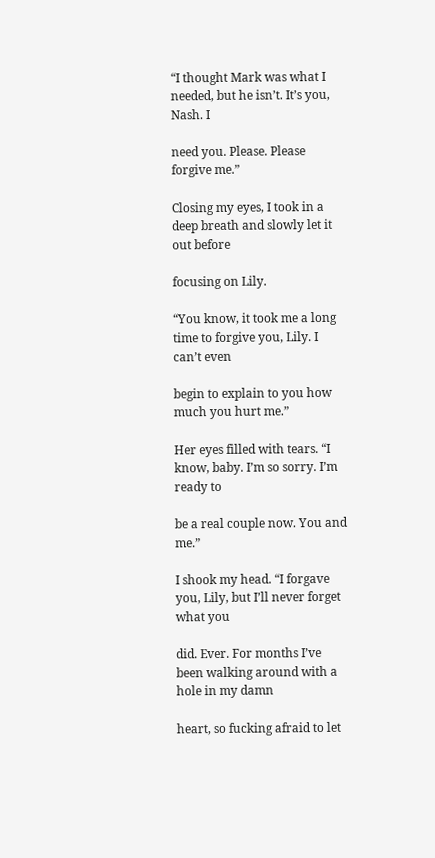“I thought Mark was what I needed, but he isn’t. It’s you, Nash. I

need you. Please. Please forgive me.”

Closing my eyes, I took in a deep breath and slowly let it out before

focusing on Lily.

“You know, it took me a long time to forgive you, Lily. I can’t even

begin to explain to you how much you hurt me.”

Her eyes filled with tears. “I know, baby. I’m so sorry. I’m ready to

be a real couple now. You and me.”

I shook my head. “I forgave you, Lily, but I’ll never forget what you

did. Ever. For months I’ve been walking around with a hole in my damn

heart, so fucking afraid to let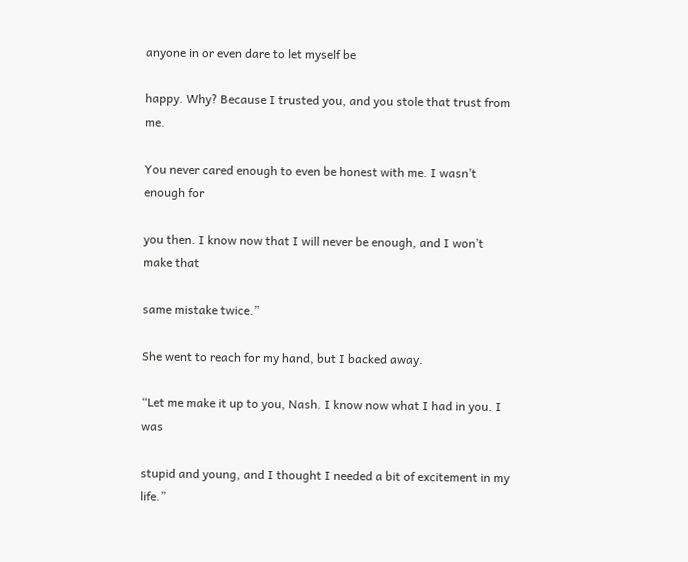anyone in or even dare to let myself be

happy. Why? Because I trusted you, and you stole that trust from me.

You never cared enough to even be honest with me. I wasn’t enough for

you then. I know now that I will never be enough, and I won’t make that

same mistake twice.”

She went to reach for my hand, but I backed away.

“Let me make it up to you, Nash. I know now what I had in you. I was

stupid and young, and I thought I needed a bit of excitement in my life.”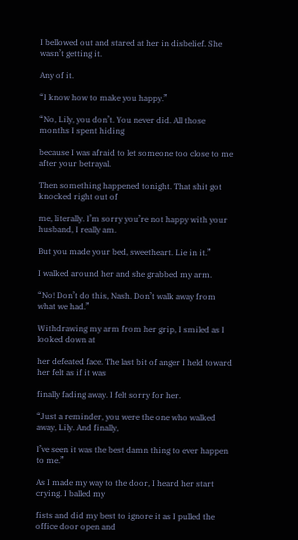I bellowed out and stared at her in disbelief. She wasn’t getting it.

Any of it.

“I know how to make you happy.”

“No, Lily, you don’t. You never did. All those months I spent hiding

because I was afraid to let someone too close to me after your betrayal.

Then something happened tonight. That shit got knocked right out of

me, literally. I’m sorry you’re not happy with your husband, I really am.

But you made your bed, sweetheart. Lie in it.”

I walked around her and she grabbed my arm.

“No! Don’t do this, Nash. Don’t walk away from what we had.”

Withdrawing my arm from her grip, I smiled as I looked down at

her defeated face. The last bit of anger I held toward her felt as if it was

finally fading away. I felt sorry for her.

“Just a reminder, you were the one who walked away, Lily. And finally,

I’ve seen it was the best damn thing to ever happen to me.”

As I made my way to the door, I heard her start crying. I balled my

fists and did my best to ignore it as I pulled the office door open and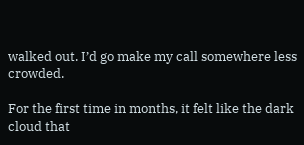walked out. I’d go make my call somewhere less crowded.

For the first time in months, it felt like the dark cloud that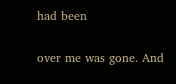had been

over me was gone. And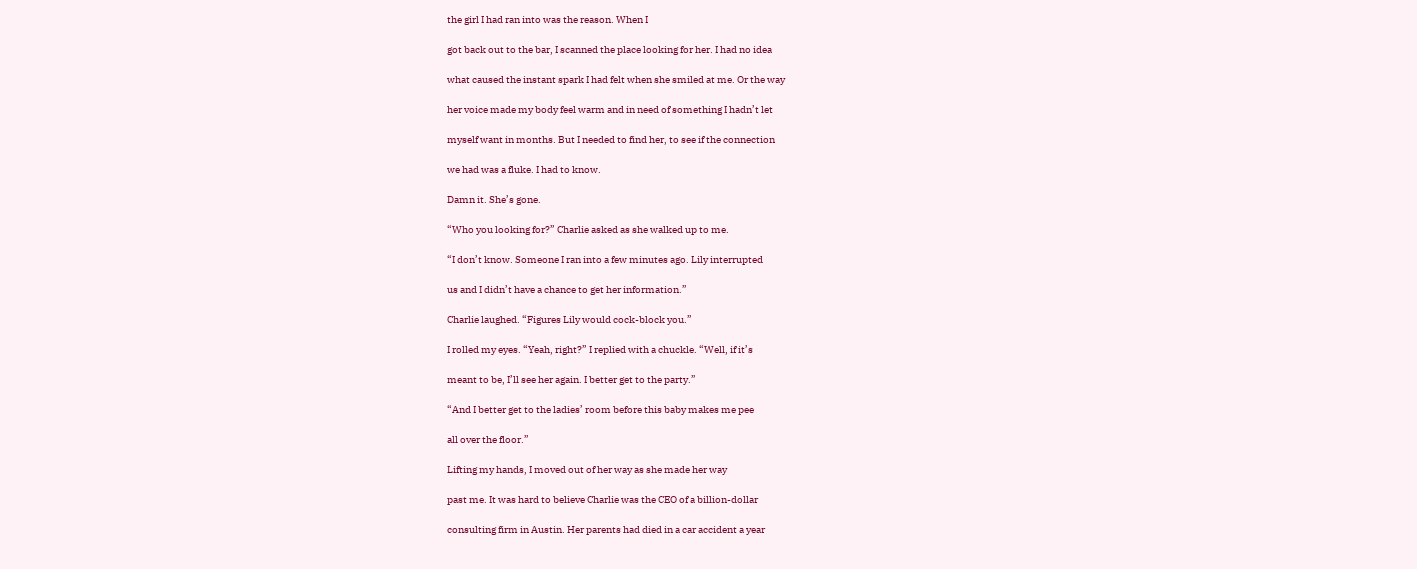the girl I had ran into was the reason. When I

got back out to the bar, I scanned the place looking for her. I had no idea

what caused the instant spark I had felt when she smiled at me. Or the way

her voice made my body feel warm and in need of something I hadn’t let

myself want in months. But I needed to find her, to see if the connection

we had was a fluke. I had to know.

Damn it. She’s gone.

“Who you looking for?” Charlie asked as she walked up to me.

“I don’t know. Someone I ran into a few minutes ago. Lily interrupted

us and I didn’t have a chance to get her information.”

Charlie laughed. “Figures Lily would cock-block you.”

I rolled my eyes. “Yeah, right?” I replied with a chuckle. “Well, if it’s

meant to be, I’ll see her again. I better get to the party.”

“And I better get to the ladies’ room before this baby makes me pee

all over the floor.”

Lifting my hands, I moved out of her way as she made her way

past me. It was hard to believe Charlie was the CEO of a billion-dollar

consulting firm in Austin. Her parents had died in a car accident a year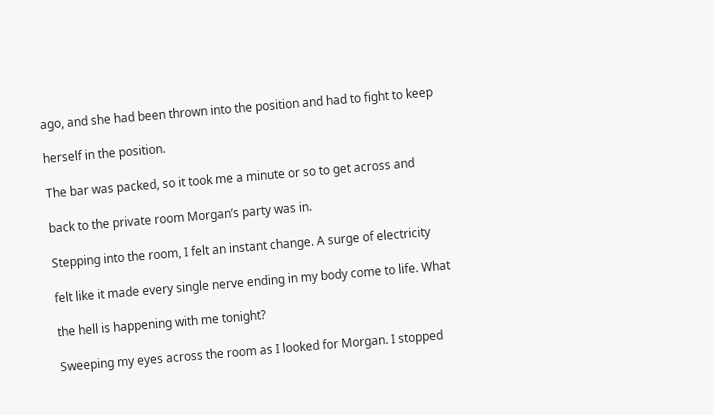ago, and she had been thrown into the position and had to fight to keep

herself in the position.

The bar was packed, so it took me a minute or so to get across and

back to the private room Morgan’s party was in.

Stepping into the room, I felt an instant change. A surge of electricity

felt like it made every single nerve ending in my body come to life. What

the hell is happening with me tonight?

Sweeping my eyes across the room as I looked for Morgan. I stopped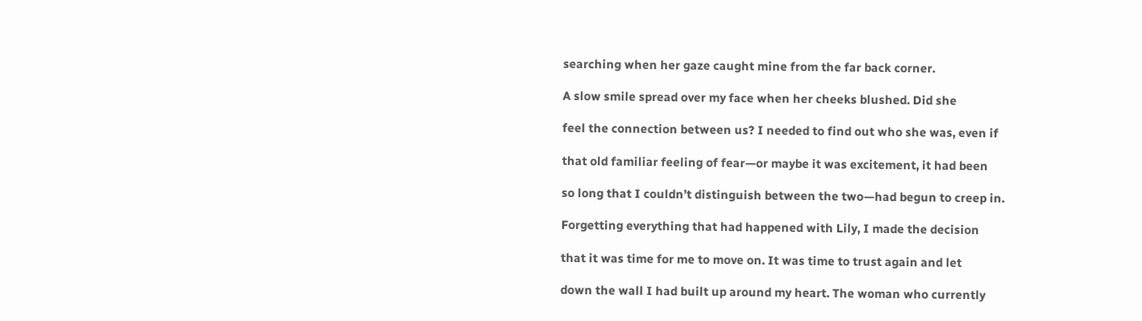searching when her gaze caught mine from the far back corner.

A slow smile spread over my face when her cheeks blushed. Did she

feel the connection between us? I needed to find out who she was, even if

that old familiar feeling of fear—or maybe it was excitement, it had been

so long that I couldn’t distinguish between the two—had begun to creep in.

Forgetting everything that had happened with Lily, I made the decision

that it was time for me to move on. It was time to trust again and let

down the wall I had built up around my heart. The woman who currently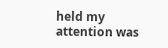held my attention was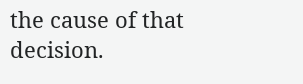the cause of that decision.